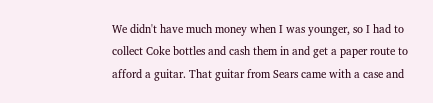We didn't have much money when I was younger, so I had to collect Coke bottles and cash them in and get a paper route to afford a guitar. That guitar from Sears came with a case and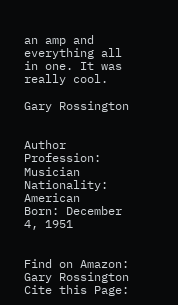an amp and everything all in one. It was really cool.

Gary Rossington


Author Profession: Musician
Nationality: American
Born: December 4, 1951


Find on Amazon: Gary Rossington
Cite this Page: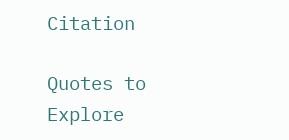Citation

Quotes to Explore